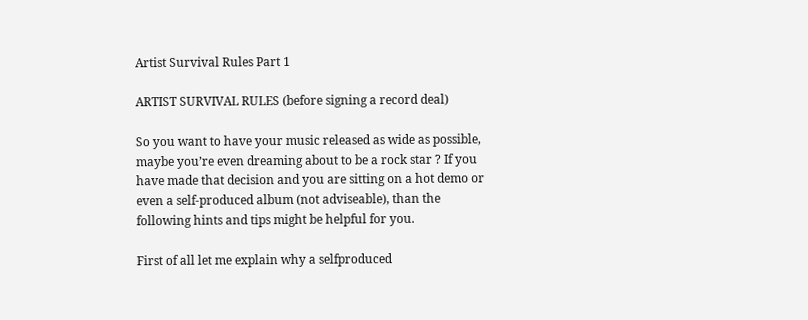Artist Survival Rules Part 1

ARTIST SURVIVAL RULES (before signing a record deal)

So you want to have your music released as wide as possible, maybe you’re even dreaming about to be a rock star ? If you have made that decision and you are sitting on a hot demo or even a self-produced album (not adviseable), than the following hints and tips might be helpful for you.

First of all let me explain why a selfproduced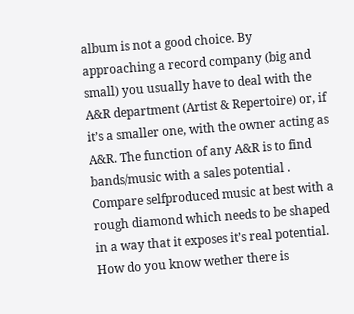album is not a good choice. By approaching a record company (big and small) you usually have to deal with the A&R department (Artist & Repertoire) or, if it’s a smaller one, with the owner acting as A&R. The function of any A&R is to find bands/music with a sales potential . Compare selfproduced music at best with a rough diamond which needs to be shaped in a way that it exposes it’s real potential. How do you know wether there is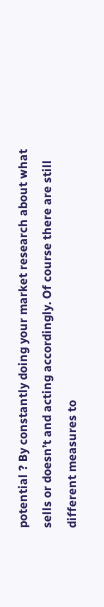potential ? By constantly doing your market research about what sells or doesn’t and acting accordingly. Of course there are still different measures to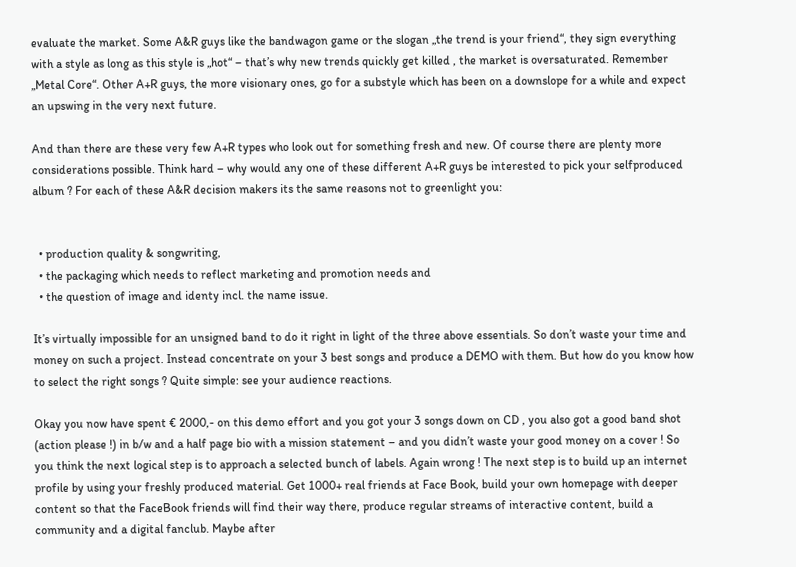evaluate the market. Some A&R guys like the bandwagon game or the slogan „the trend is your friend“, they sign everything with a style as long as this style is „hot“ – that’s why new trends quickly get killed , the market is oversaturated. Remember „Metal Core“. Other A+R guys, the more visionary ones, go for a substyle which has been on a downslope for a while and expect an upswing in the very next future.

And than there are these very few A+R types who look out for something fresh and new. Of course there are plenty more considerations possible. Think hard – why would any one of these different A+R guys be interested to pick your selfproduced album ? For each of these A&R decision makers its the same reasons not to greenlight you:


  • production quality & songwriting,
  • the packaging which needs to reflect marketing and promotion needs and
  • the question of image and identy incl. the name issue.

It’s virtually impossible for an unsigned band to do it right in light of the three above essentials. So don’t waste your time and money on such a project. Instead concentrate on your 3 best songs and produce a DEMO with them. But how do you know how to select the right songs ? Quite simple: see your audience reactions.

Okay you now have spent € 2000,- on this demo effort and you got your 3 songs down on CD , you also got a good band shot (action please !) in b/w and a half page bio with a mission statement – and you didn’t waste your good money on a cover ! So you think the next logical step is to approach a selected bunch of labels. Again wrong ! The next step is to build up an internet profile by using your freshly produced material. Get 1000+ real friends at Face Book, build your own homepage with deeper content so that the FaceBook friends will find their way there, produce regular streams of interactive content, build a community and a digital fanclub. Maybe after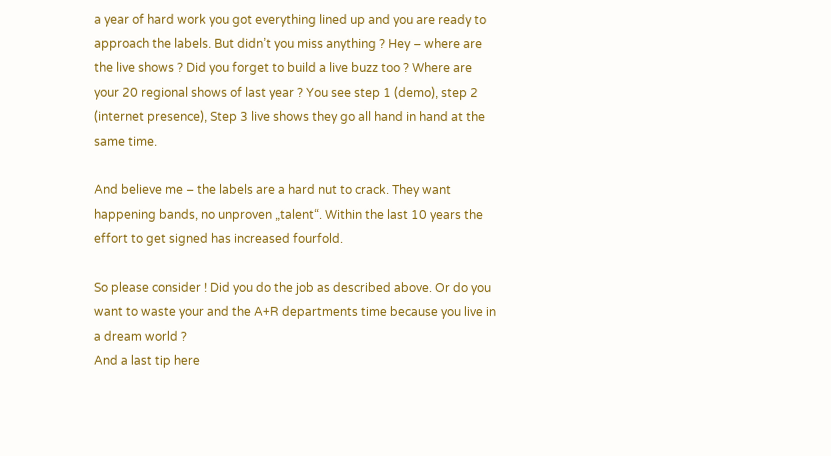a year of hard work you got everything lined up and you are ready to approach the labels. But didn’t you miss anything ? Hey – where are the live shows ? Did you forget to build a live buzz too ? Where are your 20 regional shows of last year ? You see step 1 (demo), step 2 (internet presence), Step 3 live shows they go all hand in hand at the same time.

And believe me – the labels are a hard nut to crack. They want happening bands, no unproven „talent“. Within the last 10 years the effort to get signed has increased fourfold.

So please consider ! Did you do the job as described above. Or do you want to waste your and the A+R departments time because you live in a dream world ?
And a last tip here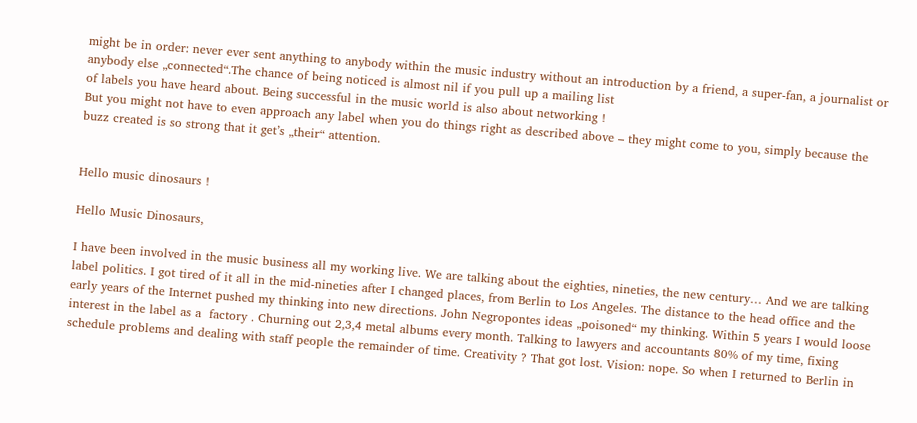might be in order: never ever sent anything to anybody within the music industry without an introduction by a friend, a super-fan, a journalist or anybody else „connected“.The chance of being noticed is almost nil if you pull up a mailing list
of labels you have heard about. Being successful in the music world is also about networking !
But you might not have to even approach any label when you do things right as described above – they might come to you, simply because the buzz created is so strong that it get’s „their“ attention.


Hello music dinosaurs !

Hello Music Dinosaurs,

I have been involved in the music business all my working live. We are talking about the eighties, nineties, the new century… And we are talking label politics. I got tired of it all in the mid-nineties after I changed places, from Berlin to Los Angeles. The distance to the head office and the early years of the Internet pushed my thinking into new directions. John Negropontes ideas „poisoned“ my thinking. Within 5 years I would loose interest in the label as a  factory . Churning out 2,3,4 metal albums every month. Talking to lawyers and accountants 80% of my time, fixing schedule problems and dealing with staff people the remainder of time. Creativity ? That got lost. Vision: nope. So when I returned to Berlin in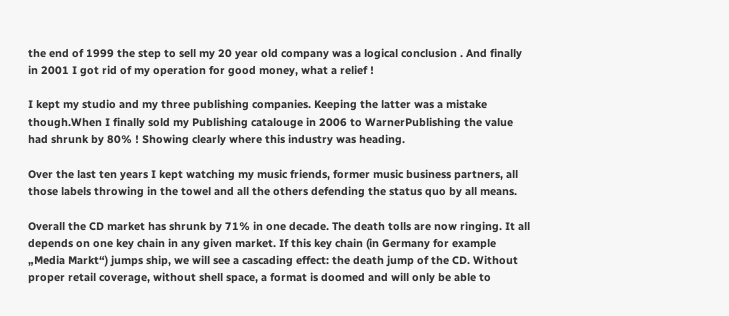the end of 1999 the step to sell my 20 year old company was a logical conclusion . And finally in 2001 I got rid of my operation for good money, what a relief !

I kept my studio and my three publishing companies. Keeping the latter was a mistake though.When I finally sold my Publishing catalouge in 2006 to WarnerPublishing the value had shrunk by 80% ! Showing clearly where this industry was heading.

Over the last ten years I kept watching my music friends, former music business partners, all those labels throwing in the towel and all the others defending the status quo by all means.

Overall the CD market has shrunk by 71% in one decade. The death tolls are now ringing. It all depends on one key chain in any given market. If this key chain (in Germany for example „Media Markt“) jumps ship, we will see a cascading effect: the death jump of the CD. Without proper retail coverage, without shell space, a format is doomed and will only be able to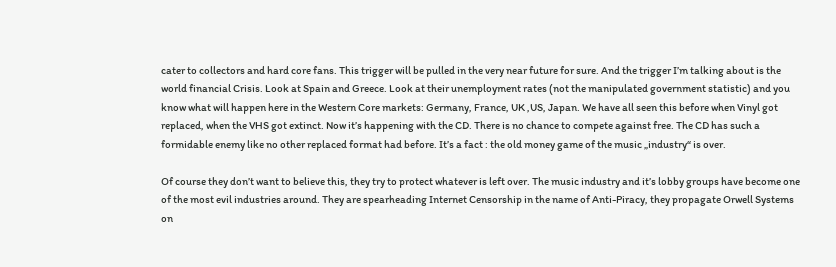cater to collectors and hard core fans. This trigger will be pulled in the very near future for sure. And the trigger I’m talking about is the world financial Crisis. Look at Spain and Greece. Look at their unemployment rates (not the manipulated government statistic) and you know what will happen here in the Western Core markets: Germany, France, UK ,US, Japan. We have all seen this before when Vinyl got replaced, when the VHS got extinct. Now it’s happening with the CD. There is no chance to compete against free. The CD has such a formidable enemy like no other replaced format had before. It’s a fact : the old money game of the music „industry“ is over.

Of course they don’t want to believe this, they try to protect whatever is left over. The music industry and it’s lobby groups have become one of the most evil industries around. They are spearheading Internet Censorship in the name of Anti-Piracy, they propagate Orwell Systems on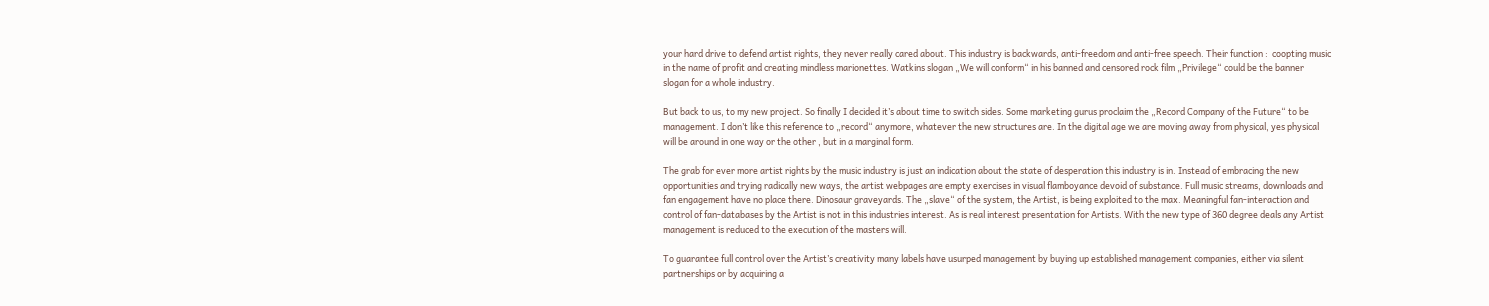your hard drive to defend artist rights, they never really cared about. This industry is backwards, anti-freedom and anti-free speech. Their function :  coopting music in the name of profit and creating mindless marionettes. Watkins slogan „We will conform“ in his banned and censored rock film „Privilege“ could be the banner slogan for a whole industry.

But back to us, to my new project. So finally I decided it’s about time to switch sides. Some marketing gurus proclaim the „Record Company of the Future“ to be management. I don’t like this reference to „record“ anymore, whatever the new structures are. In the digital age we are moving away from physical, yes physical will be around in one way or the other , but in a marginal form.

The grab for ever more artist rights by the music industry is just an indication about the state of desperation this industry is in. Instead of embracing the new opportunities and trying radically new ways, the artist webpages are empty exercises in visual flamboyance devoid of substance. Full music streams, downloads and fan engagement have no place there. Dinosaur graveyards. The „slave“ of the system, the Artist, is being exploited to the max. Meaningful fan-interaction and control of fan-databases by the Artist is not in this industries interest. As is real interest presentation for Artists. With the new type of 360 degree deals any Artist management is reduced to the execution of the masters will.

To guarantee full control over the Artist’s creativity many labels have usurped management by buying up established management companies, either via silent partnerships or by acquiring a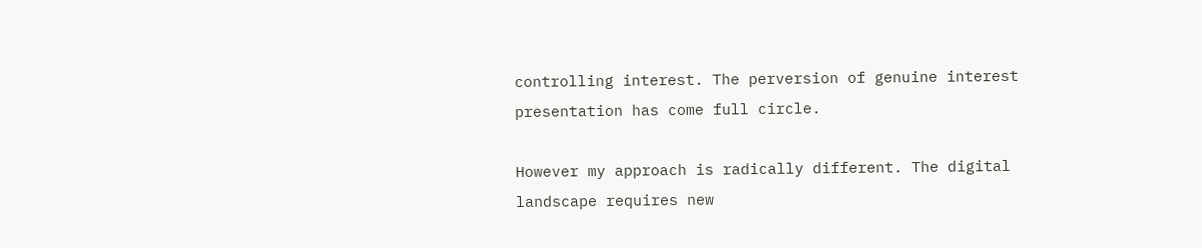controlling interest. The perversion of genuine interest presentation has come full circle.

However my approach is radically different. The digital landscape requires new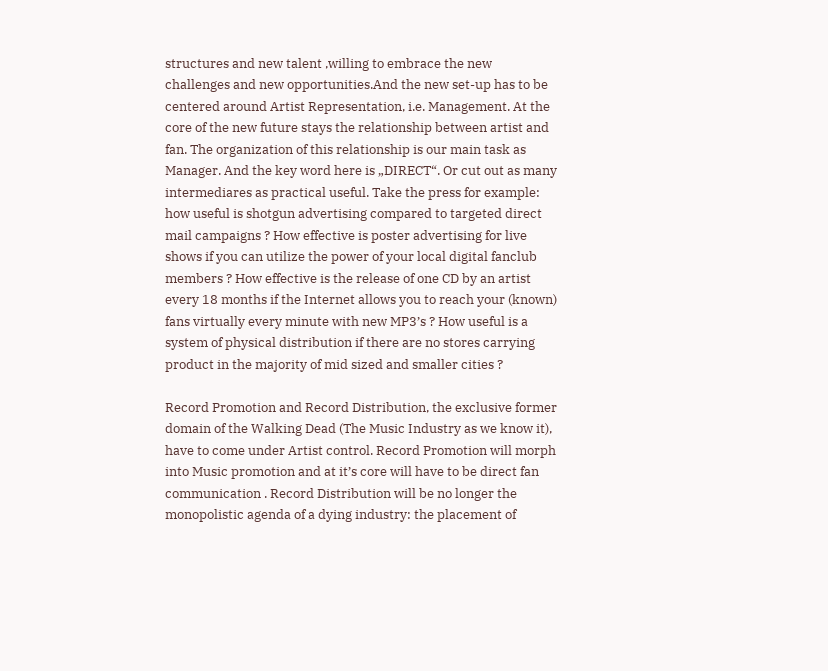structures and new talent ,willing to embrace the new challenges and new opportunities.And the new set-up has to be centered around Artist Representation, i.e. Management. At the core of the new future stays the relationship between artist and fan. The organization of this relationship is our main task as Manager. And the key word here is „DIRECT“. Or cut out as many intermediares as practical useful. Take the press for example: how useful is shotgun advertising compared to targeted direct mail campaigns ? How effective is poster advertising for live shows if you can utilize the power of your local digital fanclub members ? How effective is the release of one CD by an artist every 18 months if the Internet allows you to reach your (known) fans virtually every minute with new MP3’s ? How useful is a system of physical distribution if there are no stores carrying product in the majority of mid sized and smaller cities ?

Record Promotion and Record Distribution, the exclusive former domain of the Walking Dead (The Music Industry as we know it), have to come under Artist control. Record Promotion will morph into Music promotion and at it’s core will have to be direct fan communication . Record Distribution will be no longer the monopolistic agenda of a dying industry: the placement of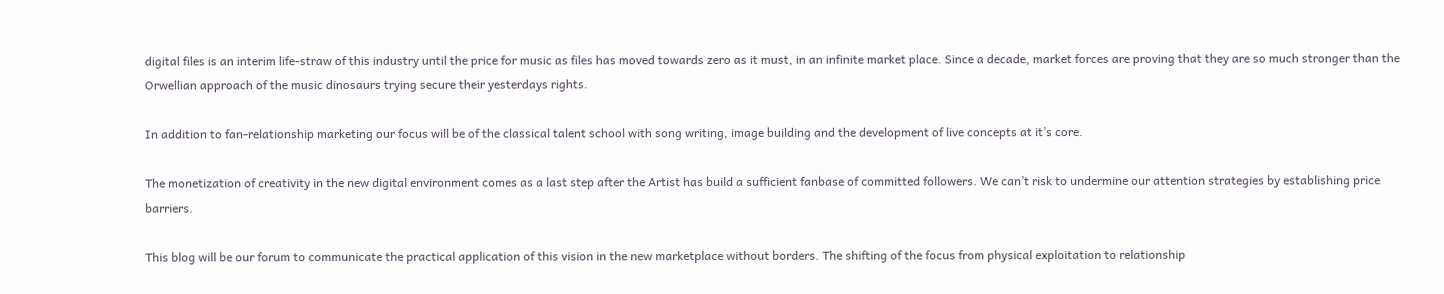digital files is an interim life-straw of this industry until the price for music as files has moved towards zero as it must, in an infinite market place. Since a decade, market forces are proving that they are so much stronger than the Orwellian approach of the music dinosaurs trying secure their yesterdays rights.

In addition to fan-relationship marketing our focus will be of the classical talent school with song writing, image building and the development of live concepts at it’s core.

The monetization of creativity in the new digital environment comes as a last step after the Artist has build a sufficient fanbase of committed followers. We can’t risk to undermine our attention strategies by establishing price barriers.

This blog will be our forum to communicate the practical application of this vision in the new marketplace without borders. The shifting of the focus from physical exploitation to relationship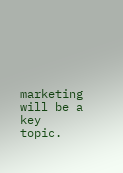marketing will be a key topic.